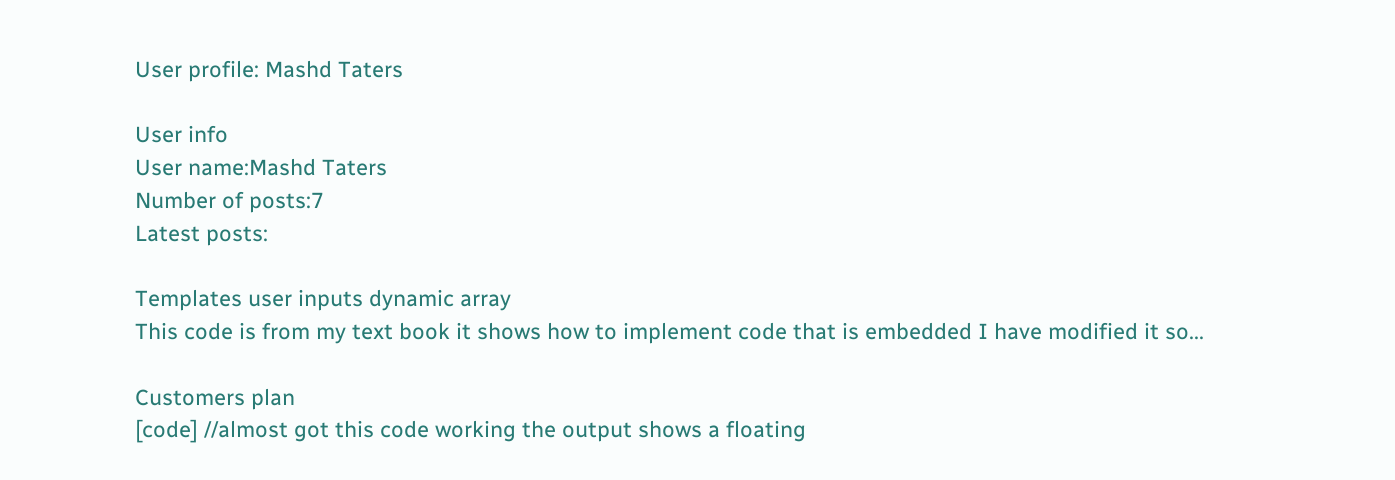User profile: Mashd Taters

User info
User name:Mashd Taters
Number of posts:7
Latest posts:

Templates user inputs dynamic array
This code is from my text book it shows how to implement code that is embedded I have modified it so...

Customers plan
[code] //almost got this code working the output shows a floating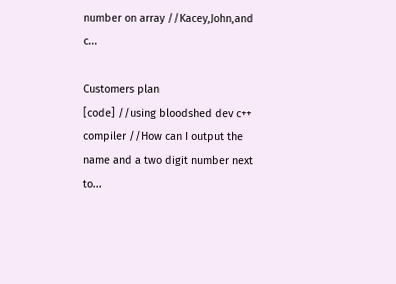number on array //Kacey,John,and c...

Customers plan
[code] //using bloodshed dev c++ compiler //How can I output the name and a two digit number next to...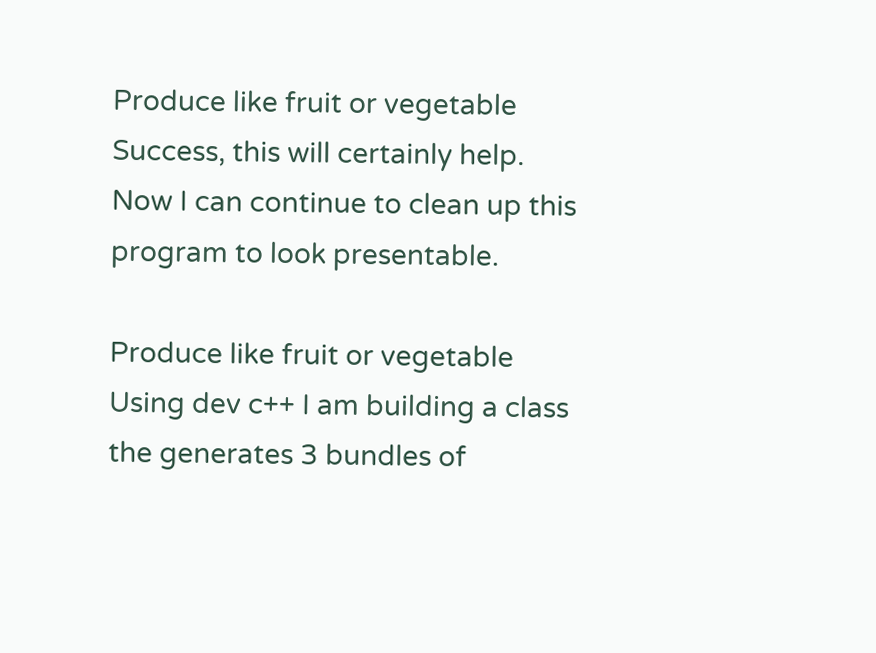Produce like fruit or vegetable
Success, this will certainly help. Now I can continue to clean up this program to look presentable.

Produce like fruit or vegetable
Using dev c++ I am building a class the generates 3 bundles of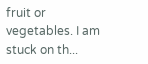fruit or vegetables. I am stuck on th...